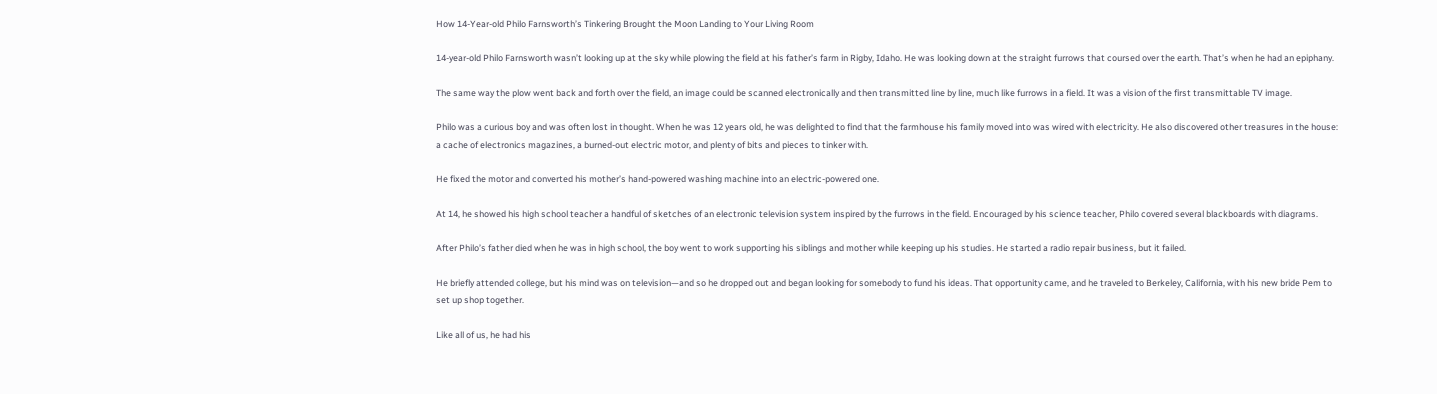How 14-Year-old Philo Farnsworth’s Tinkering Brought the Moon Landing to Your Living Room

14-year-old Philo Farnsworth wasn’t looking up at the sky while plowing the field at his father’s farm in Rigby, Idaho. He was looking down at the straight furrows that coursed over the earth. That’s when he had an epiphany.

The same way the plow went back and forth over the field, an image could be scanned electronically and then transmitted line by line, much like furrows in a field. It was a vision of the first transmittable TV image.

Philo was a curious boy and was often lost in thought. When he was 12 years old, he was delighted to find that the farmhouse his family moved into was wired with electricity. He also discovered other treasures in the house: a cache of electronics magazines, a burned-out electric motor, and plenty of bits and pieces to tinker with.

He fixed the motor and converted his mother’s hand-powered washing machine into an electric-powered one.

At 14, he showed his high school teacher a handful of sketches of an electronic television system inspired by the furrows in the field. Encouraged by his science teacher, Philo covered several blackboards with diagrams.

After Philo’s father died when he was in high school, the boy went to work supporting his siblings and mother while keeping up his studies. He started a radio repair business, but it failed.

He briefly attended college, but his mind was on television—and so he dropped out and began looking for somebody to fund his ideas. That opportunity came, and he traveled to Berkeley, California, with his new bride Pem to set up shop together.

Like all of us, he had his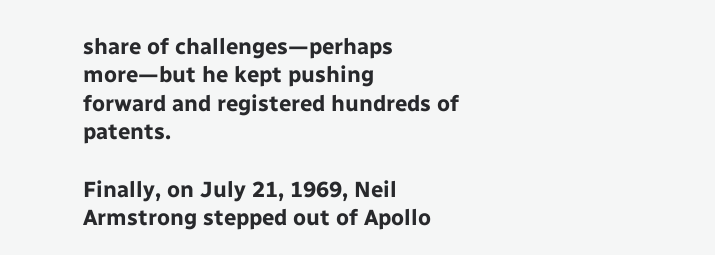share of challenges—perhaps more—but he kept pushing forward and registered hundreds of patents.

Finally, on July 21, 1969, Neil Armstrong stepped out of Apollo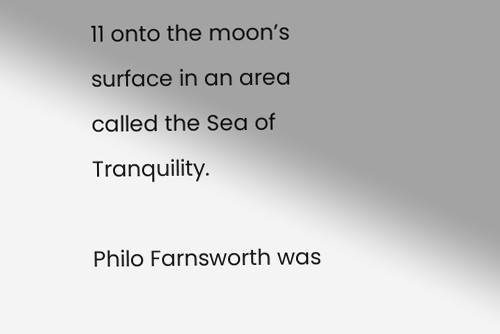11 onto the moon’s surface in an area called the Sea of Tranquility.

Philo Farnsworth was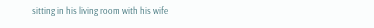sitting in his living room with his wife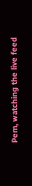Pem, watching the live feed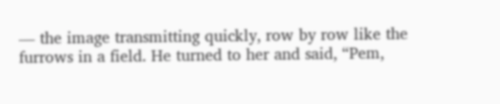— the image transmitting quickly, row by row like the furrows in a field. He turned to her and said, “Pem,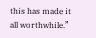this has made it all worthwhile.”